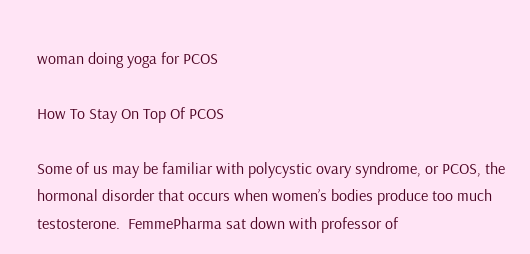woman doing yoga for PCOS

How To Stay On Top Of PCOS

Some of us may be familiar with polycystic ovary syndrome, or PCOS, the hormonal disorder that occurs when women’s bodies produce too much testosterone.  FemmePharma sat down with professor of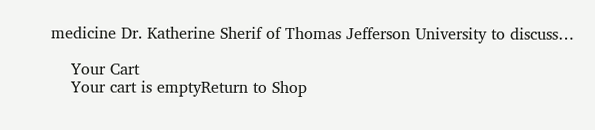medicine Dr. Katherine Sherif of Thomas Jefferson University to discuss…

    Your Cart
    Your cart is emptyReturn to Shop